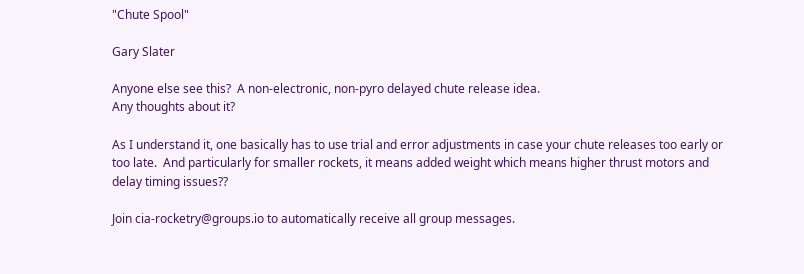"Chute Spool"

Gary Slater

Anyone else see this?  A non-electronic, non-pyro delayed chute release idea.
Any thoughts about it?

As I understand it, one basically has to use trial and error adjustments in case your chute releases too early or too late.  And particularly for smaller rockets, it means added weight which means higher thrust motors and delay timing issues??

Join cia-rocketry@groups.io to automatically receive all group messages.